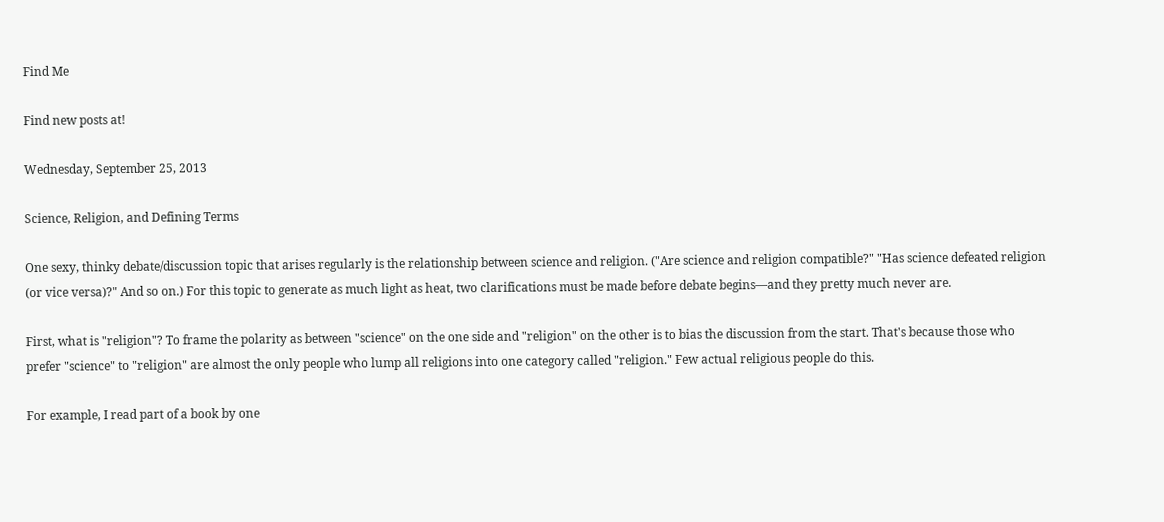Find Me

Find new posts at!

Wednesday, September 25, 2013

Science, Religion, and Defining Terms

One sexy, thinky debate/discussion topic that arises regularly is the relationship between science and religion. ("Are science and religion compatible?" "Has science defeated religion (or vice versa)?" And so on.) For this topic to generate as much light as heat, two clarifications must be made before debate begins—and they pretty much never are.

First, what is "religion"? To frame the polarity as between "science" on the one side and "religion" on the other is to bias the discussion from the start. That's because those who prefer "science" to "religion" are almost the only people who lump all religions into one category called "religion." Few actual religious people do this.

For example, I read part of a book by one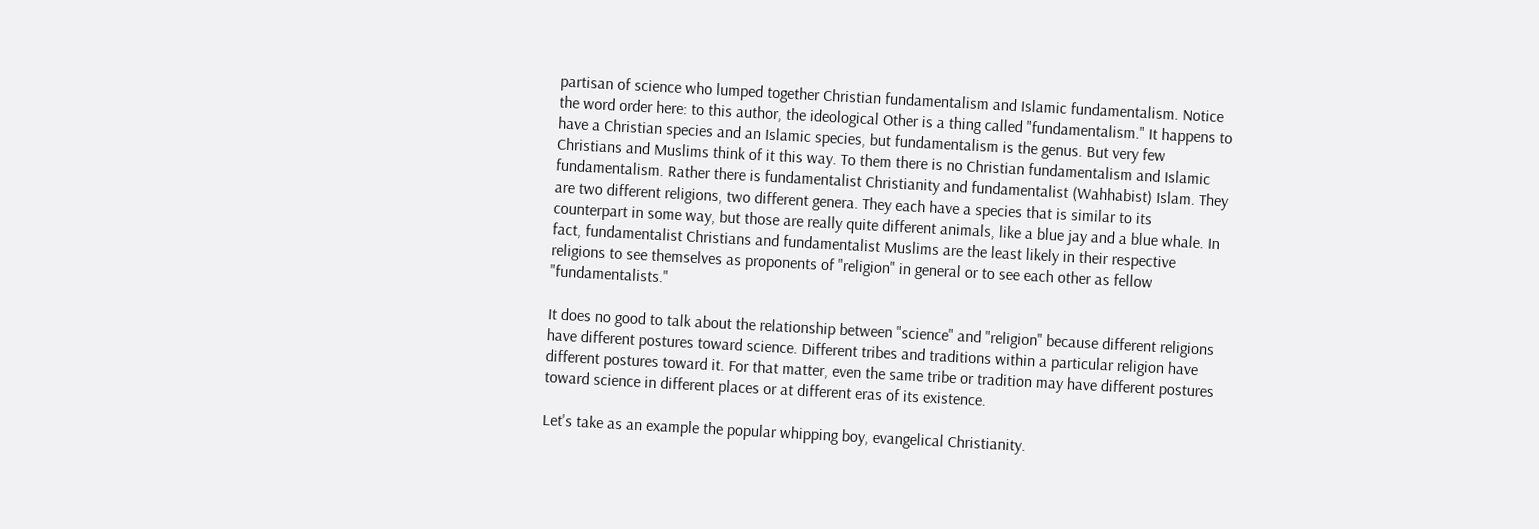partisan of science who lumped together Christian fundamentalism and Islamic fundamentalism. Notice the word order here: to this author, the ideological Other is a thing called "fundamentalism." It happens to have a Christian species and an Islamic species, but fundamentalism is the genus. But very few Christians and Muslims think of it this way. To them there is no Christian fundamentalism and Islamic fundamentalism. Rather there is fundamentalist Christianity and fundamentalist (Wahhabist) Islam. They are two different religions, two different genera. They each have a species that is similar to its counterpart in some way, but those are really quite different animals, like a blue jay and a blue whale. In fact, fundamentalist Christians and fundamentalist Muslims are the least likely in their respective religions to see themselves as proponents of "religion" in general or to see each other as fellow "fundamentalists."

It does no good to talk about the relationship between "science" and "religion" because different religions have different postures toward science. Different tribes and traditions within a particular religion have different postures toward it. For that matter, even the same tribe or tradition may have different postures toward science in different places or at different eras of its existence.

Let's take as an example the popular whipping boy, evangelical Christianity.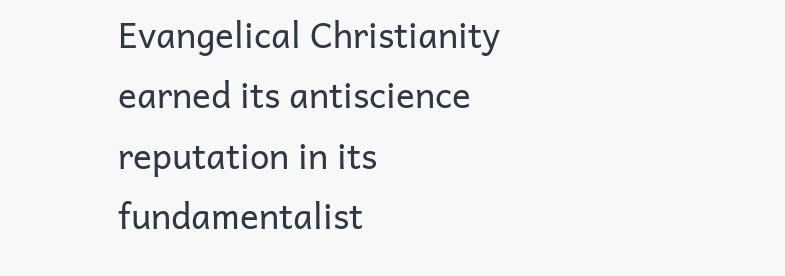Evangelical Christianity earned its antiscience reputation in its fundamentalist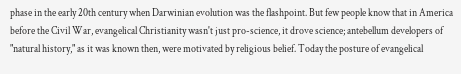phase in the early 20th century when Darwinian evolution was the flashpoint. But few people know that in America before the Civil War, evangelical Christianity wasn't just pro-science, it drove science; antebellum developers of "natural history," as it was known then, were motivated by religious belief. Today the posture of evangelical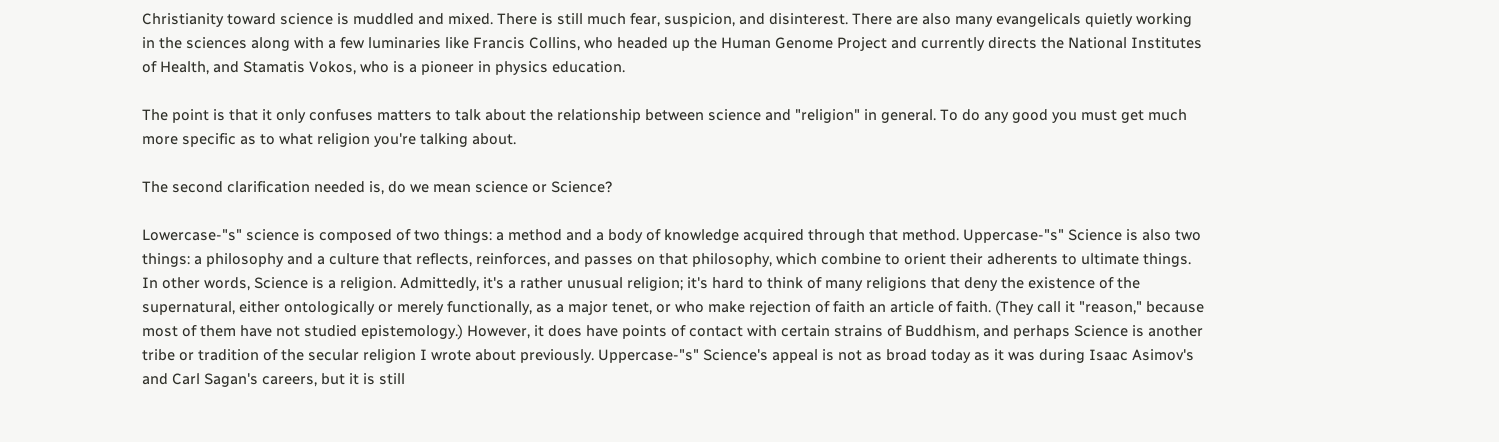Christianity toward science is muddled and mixed. There is still much fear, suspicion, and disinterest. There are also many evangelicals quietly working in the sciences along with a few luminaries like Francis Collins, who headed up the Human Genome Project and currently directs the National Institutes of Health, and Stamatis Vokos, who is a pioneer in physics education.

The point is that it only confuses matters to talk about the relationship between science and "religion" in general. To do any good you must get much more specific as to what religion you're talking about.

The second clarification needed is, do we mean science or Science?

Lowercase-"s" science is composed of two things: a method and a body of knowledge acquired through that method. Uppercase-"s" Science is also two things: a philosophy and a culture that reflects, reinforces, and passes on that philosophy, which combine to orient their adherents to ultimate things. In other words, Science is a religion. Admittedly, it's a rather unusual religion; it's hard to think of many religions that deny the existence of the supernatural, either ontologically or merely functionally, as a major tenet, or who make rejection of faith an article of faith. (They call it "reason," because most of them have not studied epistemology.) However, it does have points of contact with certain strains of Buddhism, and perhaps Science is another tribe or tradition of the secular religion I wrote about previously. Uppercase-"s" Science's appeal is not as broad today as it was during Isaac Asimov's and Carl Sagan's careers, but it is still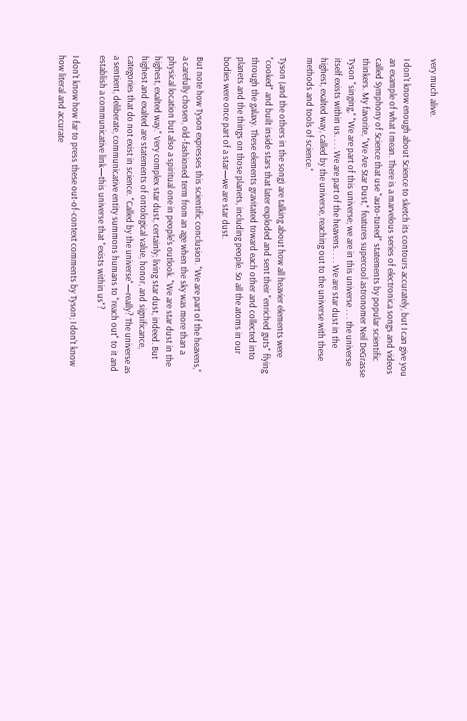very much alive.

I don't know enough about Science to sketch its contours accurately, but I can give you an example of what I mean. There is a marvelous series of electronica songs and videos called Symphony of Science that use "auto-tuned" statements by popular scientific thinkers. My favorite, "We Are Star Dust," features supercool astronomer Neil DeGrasse Tyson "singing," "We are part of this universe; we are in this universe . . . the universe itself exists within us. . . . We are part of the heavens. . . . We are star dust in the highest, exalted way, called by the universe, reaching out to the universe with these methods and tools of science."

Tyson (and the others in the song) are talking about how all heavier elements were "cooked" and built inside stars that later exploded and sent their "enriched guts" flying through the galaxy. These elements gravitated toward each other and collected into planets and the things on those planets, including people. So all the atoms in our bodies were once part of a star—we are star dust.

But note how Tyson expresses this scientific conclusion. "We are part of the heavens," a carefully chosen, old-fashioned term from an age when the sky was more than a physical location but also a spiritual one in people's outlook. "We are star dust in the highest, exalted way." Very complex star dust, certainly; living star dust, indeed. But highest and exalted are statements of ontological value, honor, and significance, categories that do not exist in science. "Called by the universe"—really? The universe as a sentient, deliberate, communicative entity summons humans to "reach out" to it and establish a communicative link—this universe that "exists within us"?

I don't know how far to press these out-of-context comments by Tyson; I don't know how literal and accurate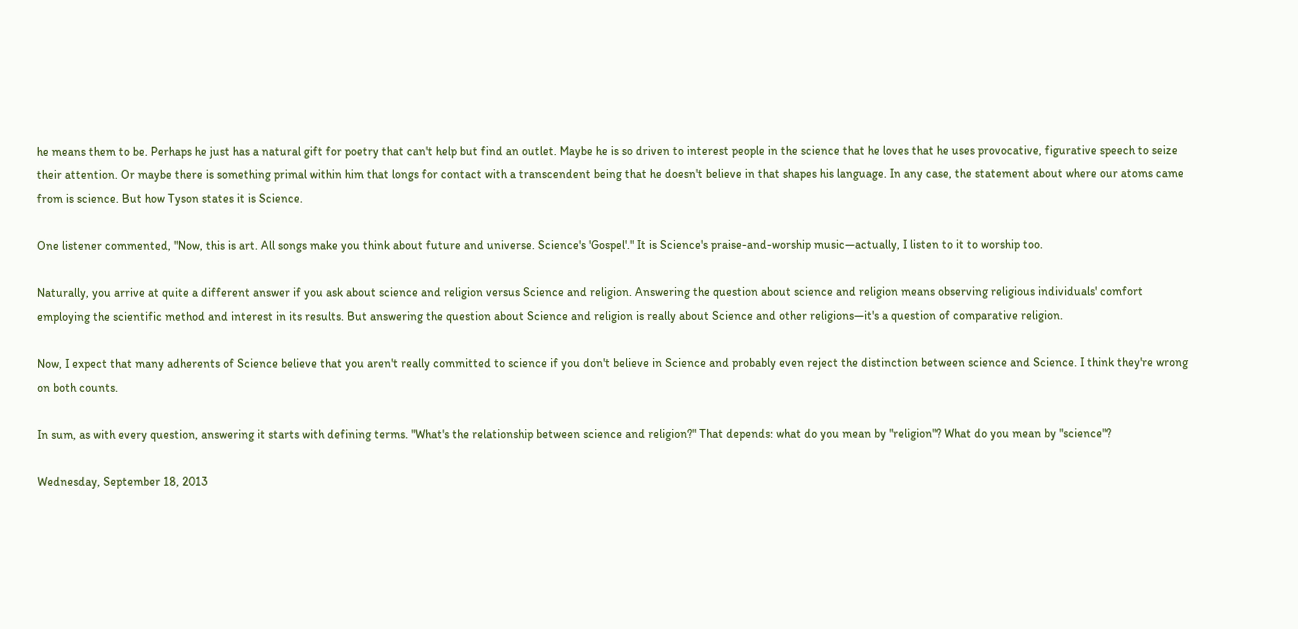he means them to be. Perhaps he just has a natural gift for poetry that can't help but find an outlet. Maybe he is so driven to interest people in the science that he loves that he uses provocative, figurative speech to seize their attention. Or maybe there is something primal within him that longs for contact with a transcendent being that he doesn't believe in that shapes his language. In any case, the statement about where our atoms came from is science. But how Tyson states it is Science.

One listener commented, "Now, this is art. All songs make you think about future and universe. Science's 'Gospel'." It is Science's praise-and-worship music—actually, I listen to it to worship too.

Naturally, you arrive at quite a different answer if you ask about science and religion versus Science and religion. Answering the question about science and religion means observing religious individuals' comfort employing the scientific method and interest in its results. But answering the question about Science and religion is really about Science and other religions—it's a question of comparative religion.

Now, I expect that many adherents of Science believe that you aren't really committed to science if you don't believe in Science and probably even reject the distinction between science and Science. I think they're wrong on both counts.

In sum, as with every question, answering it starts with defining terms. "What's the relationship between science and religion?" That depends: what do you mean by "religion"? What do you mean by "science"?

Wednesday, September 18, 2013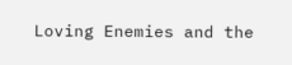Loving Enemies and the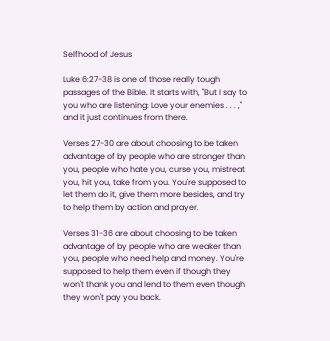Selfhood of Jesus

Luke 6:27-38 is one of those really tough passages of the Bible. It starts with, "But I say to you who are listening: Love your enemies . . . ," and it just continues from there.

Verses 27-30 are about choosing to be taken advantage of by people who are stronger than you, people who hate you, curse you, mistreat you, hit you, take from you. You're supposed to let them do it, give them more besides, and try to help them by action and prayer.

Verses 31-36 are about choosing to be taken advantage of by people who are weaker than you, people who need help and money. You're supposed to help them even if though they won't thank you and lend to them even though they won't pay you back.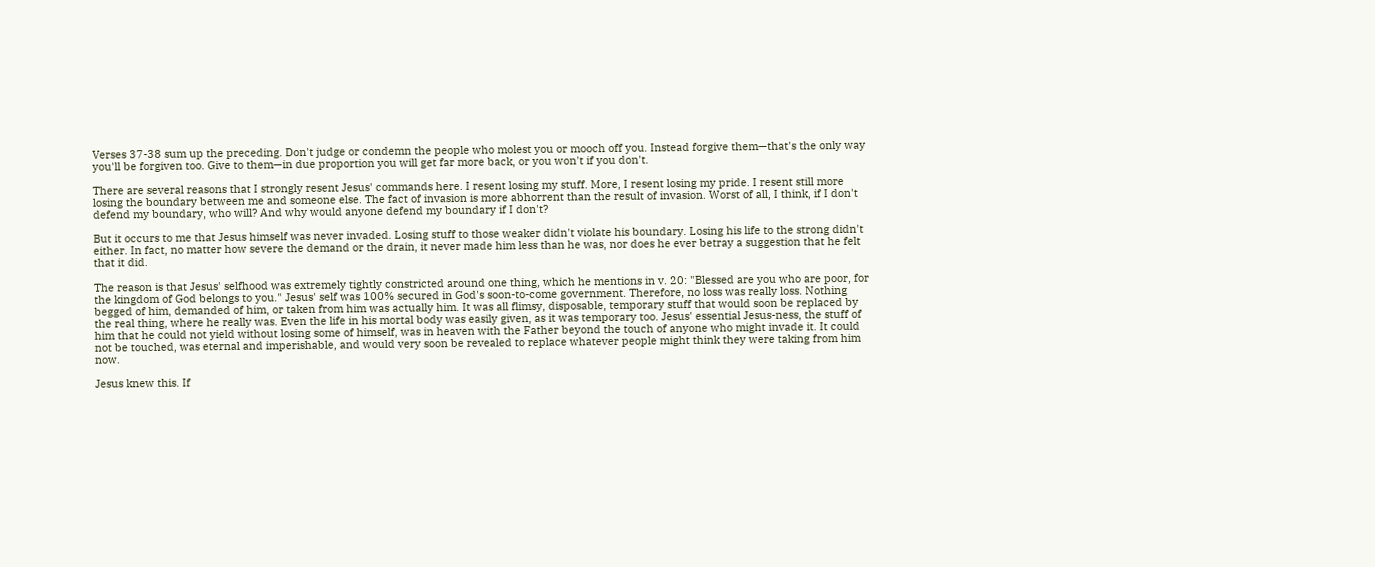Verses 37-38 sum up the preceding. Don't judge or condemn the people who molest you or mooch off you. Instead forgive them—that's the only way you'll be forgiven too. Give to them—in due proportion you will get far more back, or you won't if you don't.

There are several reasons that I strongly resent Jesus' commands here. I resent losing my stuff. More, I resent losing my pride. I resent still more losing the boundary between me and someone else. The fact of invasion is more abhorrent than the result of invasion. Worst of all, I think, if I don't defend my boundary, who will? And why would anyone defend my boundary if I don't?

But it occurs to me that Jesus himself was never invaded. Losing stuff to those weaker didn't violate his boundary. Losing his life to the strong didn't either. In fact, no matter how severe the demand or the drain, it never made him less than he was, nor does he ever betray a suggestion that he felt that it did.

The reason is that Jesus' selfhood was extremely tightly constricted around one thing, which he mentions in v. 20: "Blessed are you who are poor, for the kingdom of God belongs to you." Jesus' self was 100% secured in God's soon-to-come government. Therefore, no loss was really loss. Nothing begged of him, demanded of him, or taken from him was actually him. It was all flimsy, disposable, temporary stuff that would soon be replaced by the real thing, where he really was. Even the life in his mortal body was easily given, as it was temporary too. Jesus' essential Jesus-ness, the stuff of him that he could not yield without losing some of himself, was in heaven with the Father beyond the touch of anyone who might invade it. It could not be touched, was eternal and imperishable, and would very soon be revealed to replace whatever people might think they were taking from him now.

Jesus knew this. If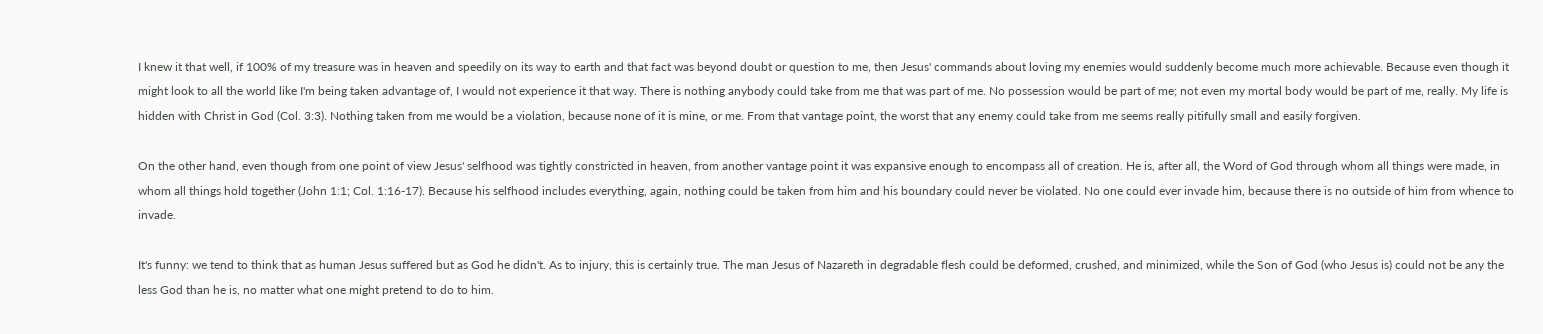I knew it that well, if 100% of my treasure was in heaven and speedily on its way to earth and that fact was beyond doubt or question to me, then Jesus' commands about loving my enemies would suddenly become much more achievable. Because even though it might look to all the world like I'm being taken advantage of, I would not experience it that way. There is nothing anybody could take from me that was part of me. No possession would be part of me; not even my mortal body would be part of me, really. My life is hidden with Christ in God (Col. 3:3). Nothing taken from me would be a violation, because none of it is mine, or me. From that vantage point, the worst that any enemy could take from me seems really pitifully small and easily forgiven.

On the other hand, even though from one point of view Jesus' selfhood was tightly constricted in heaven, from another vantage point it was expansive enough to encompass all of creation. He is, after all, the Word of God through whom all things were made, in whom all things hold together (John 1:1; Col. 1:16-17). Because his selfhood includes everything, again, nothing could be taken from him and his boundary could never be violated. No one could ever invade him, because there is no outside of him from whence to invade.

It's funny: we tend to think that as human Jesus suffered but as God he didn't. As to injury, this is certainly true. The man Jesus of Nazareth in degradable flesh could be deformed, crushed, and minimized, while the Son of God (who Jesus is) could not be any the less God than he is, no matter what one might pretend to do to him.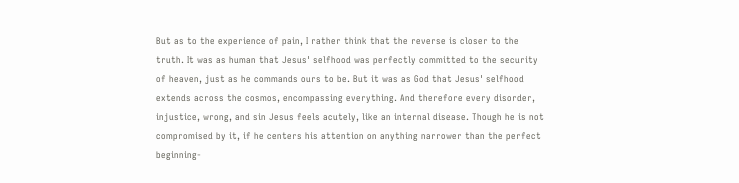But as to the experience of pain, I rather think that the reverse is closer to the truth. It was as human that Jesus' selfhood was perfectly committed to the security of heaven, just as he commands ours to be. But it was as God that Jesus' selfhood extends across the cosmos, encompassing everything. And therefore every disorder, injustice, wrong, and sin Jesus feels acutely, like an internal disease. Though he is not compromised by it, if he centers his attention on anything narrower than the perfect beginning-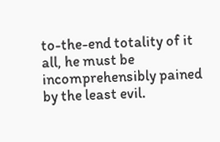to-the-end totality of it all, he must be incomprehensibly pained by the least evil.